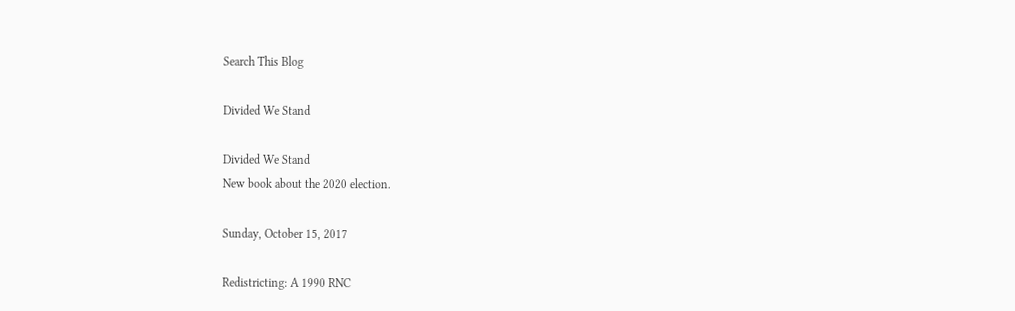Search This Blog

Divided We Stand

Divided We Stand
New book about the 2020 election.

Sunday, October 15, 2017

Redistricting: A 1990 RNC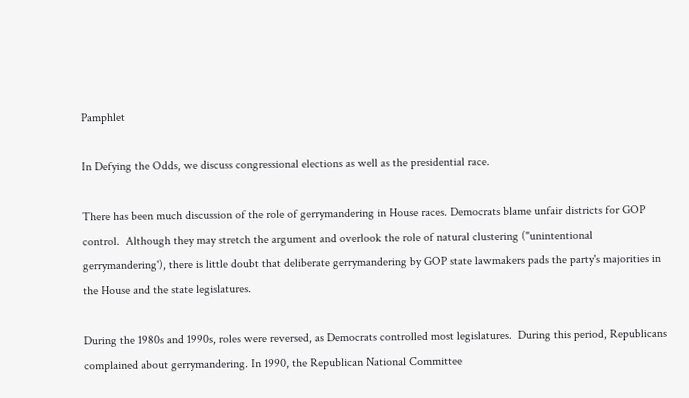Pamphlet

In Defying the Odds, we discuss congressional elections as well as the presidential race.

There has been much discussion of the role of gerrymandering in House races. Democrats blame unfair districts for GOP control.  Although they may stretch the argument and overlook the role of natural clustering ("unintentional gerrymandering'), there is little doubt that deliberate gerrymandering by GOP state lawmakers pads the party's majorities in the House and the state legislatures.

During the 1980s and 1990s, roles were reversed, as Democrats controlled most legislatures.  During this period, Republicans complained about gerrymandering. In 1990, the Republican National Committee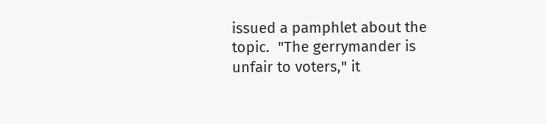issued a pamphlet about the topic.  "The gerrymander is unfair to voters," it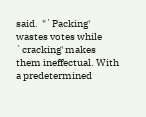said.  "`Packing' wastes votes while `cracking' makes them ineffectual. With a predetermined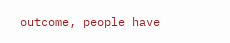outcome, people have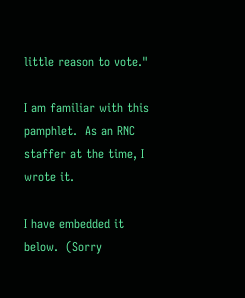little reason to vote."

I am familiar with this pamphlet.  As an RNC staffer at the time, I wrote it.

I have embedded it below.  (Sorry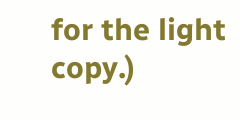for the light copy.)